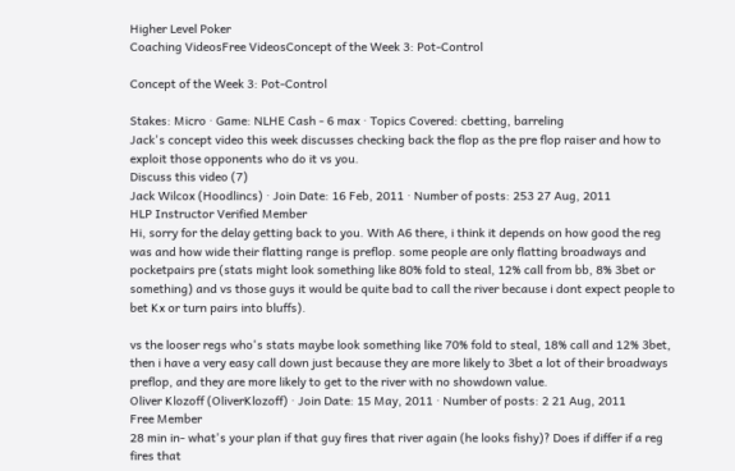Higher Level Poker
Coaching VideosFree VideosConcept of the Week 3: Pot-Control

Concept of the Week 3: Pot-Control

Stakes: Micro · Game: NLHE Cash - 6 max · Topics Covered: cbetting, barreling
Jack's concept video this week discusses checking back the flop as the pre flop raiser and how to exploit those opponents who do it vs you.
Discuss this video (7)
Jack Wilcox (Hoodlincs) · Join Date: 16 Feb, 2011 · Number of posts: 253 27 Aug, 2011
HLP Instructor Verified Member
Hi, sorry for the delay getting back to you. With A6 there, i think it depends on how good the reg was and how wide their flatting range is preflop. some people are only flatting broadways and pocketpairs pre (stats might look something like 80% fold to steal, 12% call from bb, 8% 3bet or something) and vs those guys it would be quite bad to call the river because i dont expect people to bet Kx or turn pairs into bluffs).

vs the looser regs who's stats maybe look something like 70% fold to steal, 18% call and 12% 3bet, then i have a very easy call down just because they are more likely to 3bet a lot of their broadways preflop, and they are more likely to get to the river with no showdown value.
Oliver Klozoff (OliverKlozoff) · Join Date: 15 May, 2011 · Number of posts: 2 21 Aug, 2011
Free Member
28 min in- what's your plan if that guy fires that river again (he looks fishy)? Does if differ if a reg fires that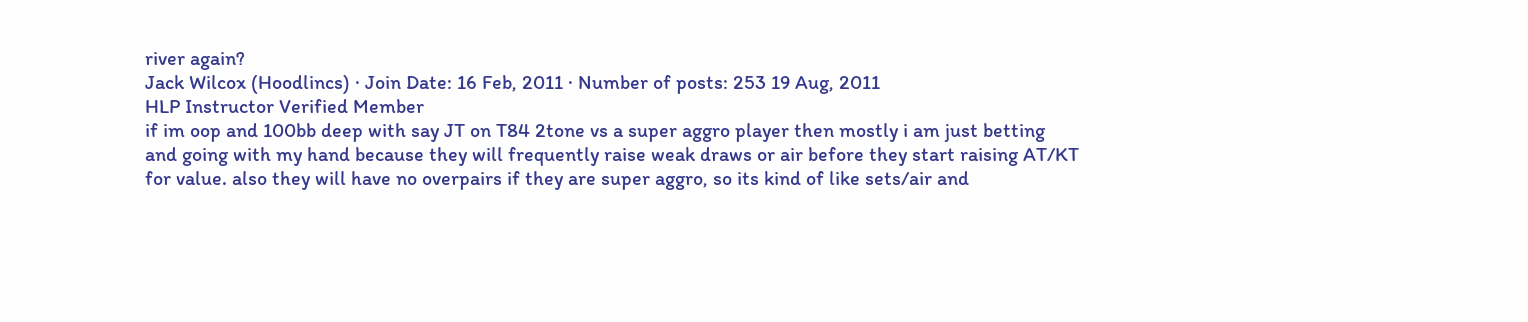river again?
Jack Wilcox (Hoodlincs) · Join Date: 16 Feb, 2011 · Number of posts: 253 19 Aug, 2011
HLP Instructor Verified Member
if im oop and 100bb deep with say JT on T84 2tone vs a super aggro player then mostly i am just betting and going with my hand because they will frequently raise weak draws or air before they start raising AT/KT for value. also they will have no overpairs if they are super aggro, so its kind of like sets/air and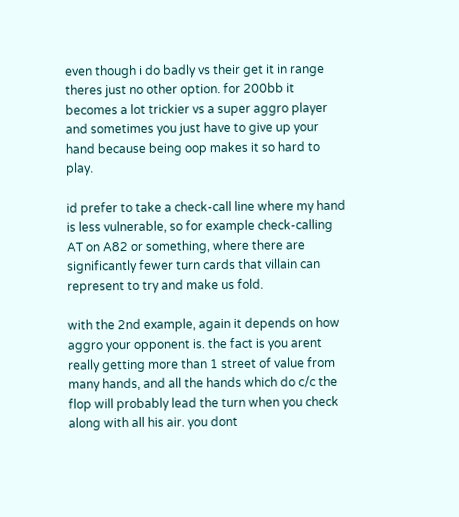even though i do badly vs their get it in range theres just no other option. for 200bb it becomes a lot trickier vs a super aggro player and sometimes you just have to give up your hand because being oop makes it so hard to play.

id prefer to take a check-call line where my hand is less vulnerable, so for example check-calling AT on A82 or something, where there are significantly fewer turn cards that villain can represent to try and make us fold.

with the 2nd example, again it depends on how aggro your opponent is. the fact is you arent really getting more than 1 street of value from many hands, and all the hands which do c/c the flop will probably lead the turn when you check along with all his air. you dont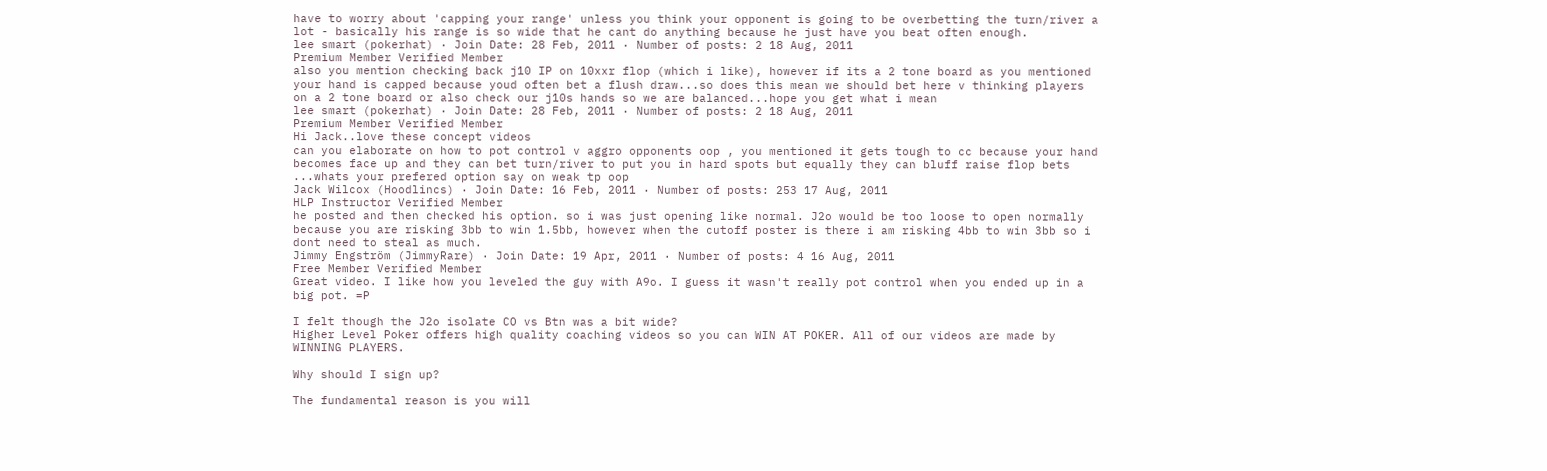have to worry about 'capping your range' unless you think your opponent is going to be overbetting the turn/river a lot - basically his range is so wide that he cant do anything because he just have you beat often enough.
lee smart (pokerhat) · Join Date: 28 Feb, 2011 · Number of posts: 2 18 Aug, 2011
Premium Member Verified Member
also you mention checking back j10 IP on 10xxr flop (which i like), however if its a 2 tone board as you mentioned your hand is capped because youd often bet a flush draw...so does this mean we should bet here v thinking players on a 2 tone board or also check our j10s hands so we are balanced...hope you get what i mean
lee smart (pokerhat) · Join Date: 28 Feb, 2011 · Number of posts: 2 18 Aug, 2011
Premium Member Verified Member
Hi Jack..love these concept videos
can you elaborate on how to pot control v aggro opponents oop , you mentioned it gets tough to cc because your hand becomes face up and they can bet turn/river to put you in hard spots but equally they can bluff raise flop bets ...whats your prefered option say on weak tp oop
Jack Wilcox (Hoodlincs) · Join Date: 16 Feb, 2011 · Number of posts: 253 17 Aug, 2011
HLP Instructor Verified Member
he posted and then checked his option. so i was just opening like normal. J2o would be too loose to open normally because you are risking 3bb to win 1.5bb, however when the cutoff poster is there i am risking 4bb to win 3bb so i dont need to steal as much.
Jimmy Engström (JimmyRare) · Join Date: 19 Apr, 2011 · Number of posts: 4 16 Aug, 2011
Free Member Verified Member
Great video. I like how you leveled the guy with A9o. I guess it wasn't really pot control when you ended up in a big pot. =P

I felt though the J2o isolate CO vs Btn was a bit wide?
Higher Level Poker offers high quality coaching videos so you can WIN AT POKER. All of our videos are made by WINNING PLAYERS.

Why should I sign up?

The fundamental reason is you will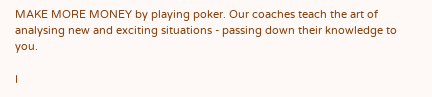MAKE MORE MONEY by playing poker. Our coaches teach the art of analysing new and exciting situations - passing down their knowledge to you.

I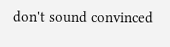don't sound convinced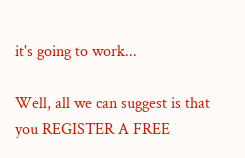it's going to work...

Well, all we can suggest is that you REGISTER A FREE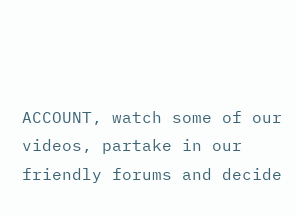ACCOUNT, watch some of our videos, partake in our friendly forums and decide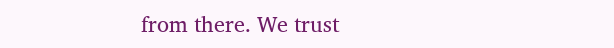from there. We trust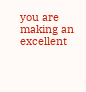you are making an excellent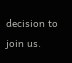decision to join us.